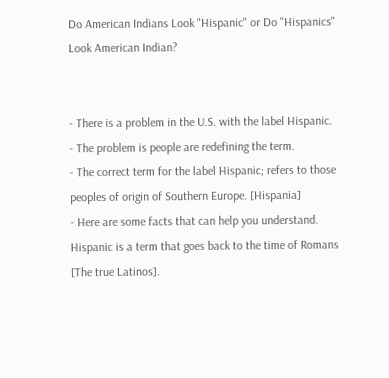Do American Indians Look "Hispanic" or Do "Hispanics" Look American Indian?


- There is a problem in the U.S. with the label Hispanic.
- The problem is people are redefining the term.
- The correct term for the label Hispanic; refers to those peoples of origin of Southern Europe. [Hispania]
- Here are some facts that can help you understand.
Hispanic is a term that goes back to the time of Romans [The true Latinos].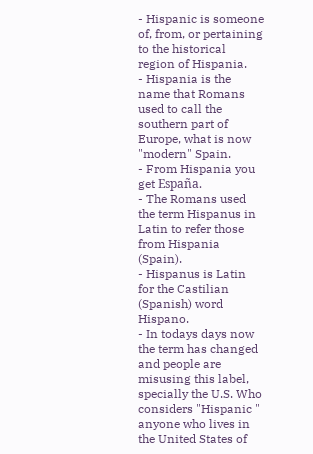- Hispanic is someone of, from, or pertaining to the historical region of Hispania.
- Hispania is the name that Romans used to call the southern part of Europe, what is now "modern" Spain.
- From Hispania you get España.
- The Romans used the term Hispanus in Latin to refer those from Hispania (Spain).
- Hispanus is Latin for the Castilian (Spanish) word Hispano.
- In todays days now the term has changed and people are misusing this label, specially the U.S. Who considers "Hispanic " anyone who lives in the United States of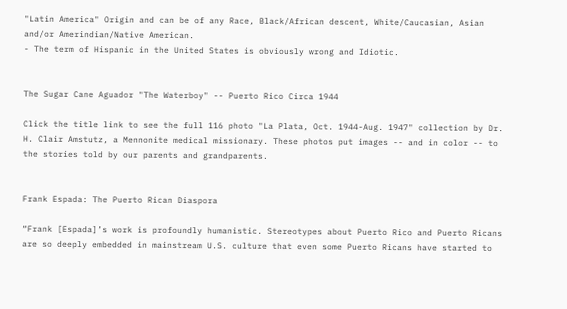"Latin America" Origin and can be of any Race, Black/African descent, White/Caucasian, Asian and/or Amerindian/Native American.
- The term of Hispanic in the United States is obviously wrong and Idiotic.


The Sugar Cane Aguador "The Waterboy" -- Puerto Rico Circa 1944

Click the title link to see the full 116 photo "La Plata, Oct. 1944-Aug. 1947" collection by Dr. H. Clair Amstutz, a Mennonite medical missionary. These photos put images -- and in color -- to the stories told by our parents and grandparents.


Frank Espada: The Puerto Rican Diaspora

“Frank [Espada]’s work is profoundly humanistic. Stereotypes about Puerto Rico and Puerto Ricans are so deeply embedded in mainstream U.S. culture that even some Puerto Ricans have started to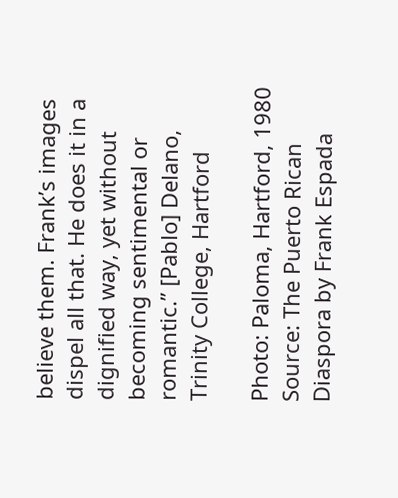believe them. Frank’s images dispel all that. He does it in a dignified way, yet without becoming sentimental or romantic.” [Pablo] Delano, Trinity College, Hartford

Photo: Paloma, Hartford, 1980
Source: The Puerto Rican Diaspora by Frank Espada